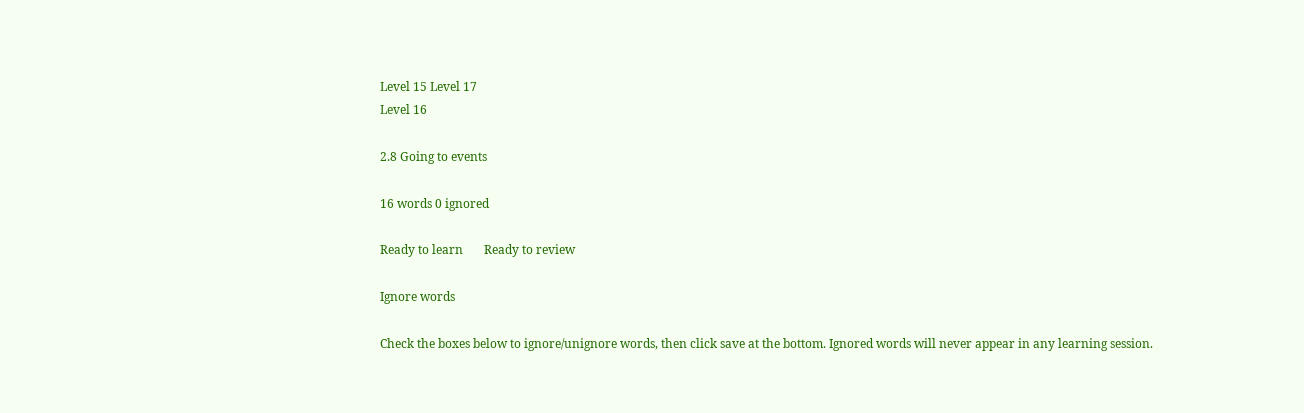Level 15 Level 17
Level 16

2.8 Going to events

16 words 0 ignored

Ready to learn       Ready to review

Ignore words

Check the boxes below to ignore/unignore words, then click save at the bottom. Ignored words will never appear in any learning session.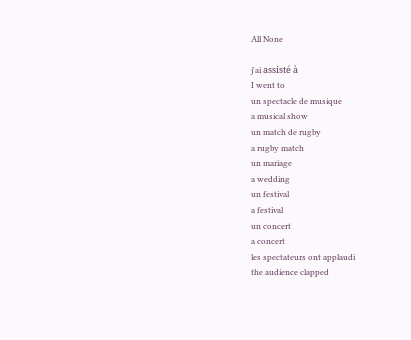All None

j'ai assisté à
I went to
un spectacle de musique
a musical show
un match de rugby
a rugby match
un mariage
a wedding
un festival
a festival
un concert
a concert
les spectateurs ont applaudi
the audience clapped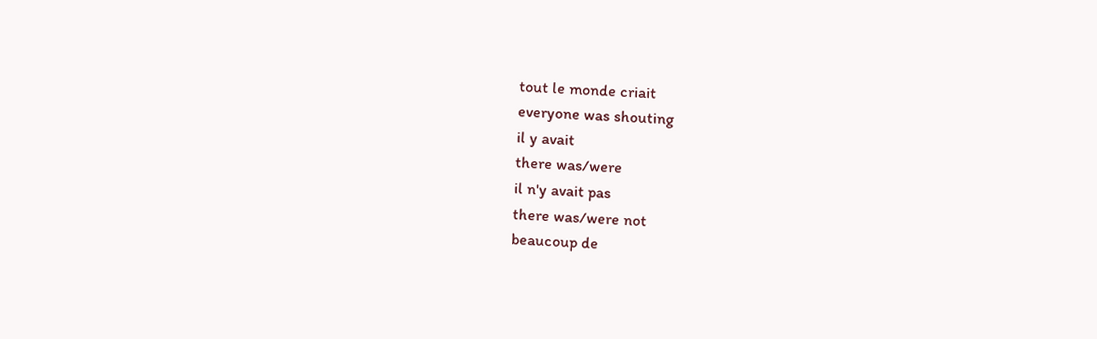tout le monde criait
everyone was shouting
il y avait
there was/were
il n'y avait pas
there was/were not
beaucoup de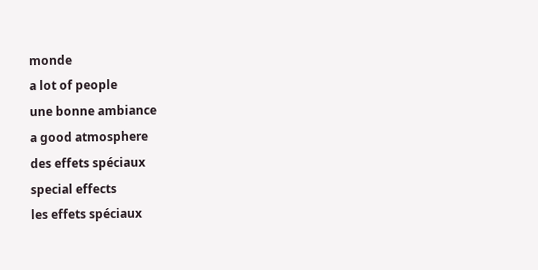monde
a lot of people
une bonne ambiance
a good atmosphere
des effets spéciaux
special effects
les effets spéciaux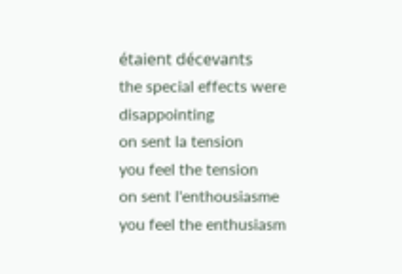étaient décevants
the special effects were disappointing
on sent la tension
you feel the tension
on sent l'enthousiasme
you feel the enthusiasm